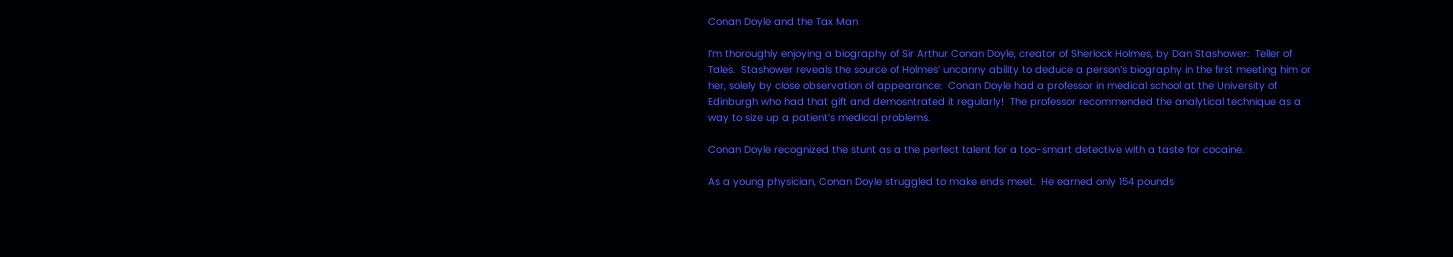Conan Doyle and the Tax Man

I’m thoroughly enjoying a biography of Sir Arthur Conan Doyle, creator of Sherlock Holmes, by Dan Stashower:  Teller of Tales.  Stashower reveals the source of Holmes’ uncanny ability to deduce a person’s biography in the first meeting him or her, solely by close observation of appearance:  Conan Doyle had a professor in medical school at the University of Edinburgh who had that gift and demosntrated it regularly!  The professor recommended the analytical technique as a way to size up a patient’s medical problems.

Conan Doyle recognized the stunt as a the perfect talent for a too-smart detective with a taste for cocaine.

As a young physician, Conan Doyle struggled to make ends meet.  He earned only 154 pounds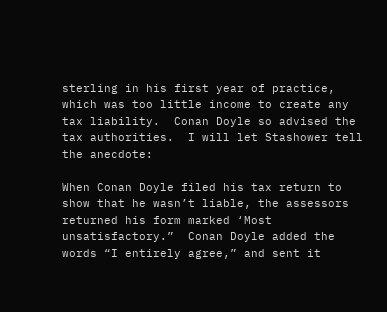sterling in his first year of practice, which was too little income to create any tax liability.  Conan Doyle so advised the tax authorities.  I will let Stashower tell the anecdote:

When Conan Doyle filed his tax return to show that he wasn’t liable, the assessors returned his form marked ‘Most unsatisfactory.”  Conan Doyle added the words “I entirely agree,” and sent it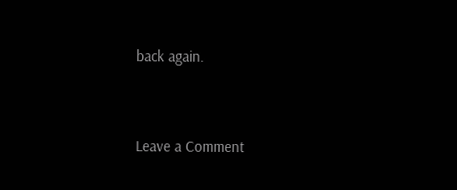back again.



Leave a Comment